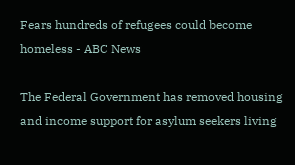Fears hundreds of refugees could become homeless - ABC News

The Federal Government has removed housing and income support for asylum seekers living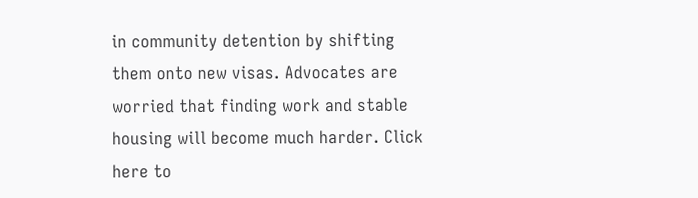in community detention by shifting them onto new visas. Advocates are worried that finding work and stable housing will become much harder. Click here to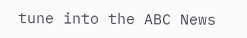tune into the ABC News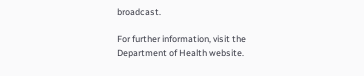broadcast.

For further information, visit the Department of Health website.